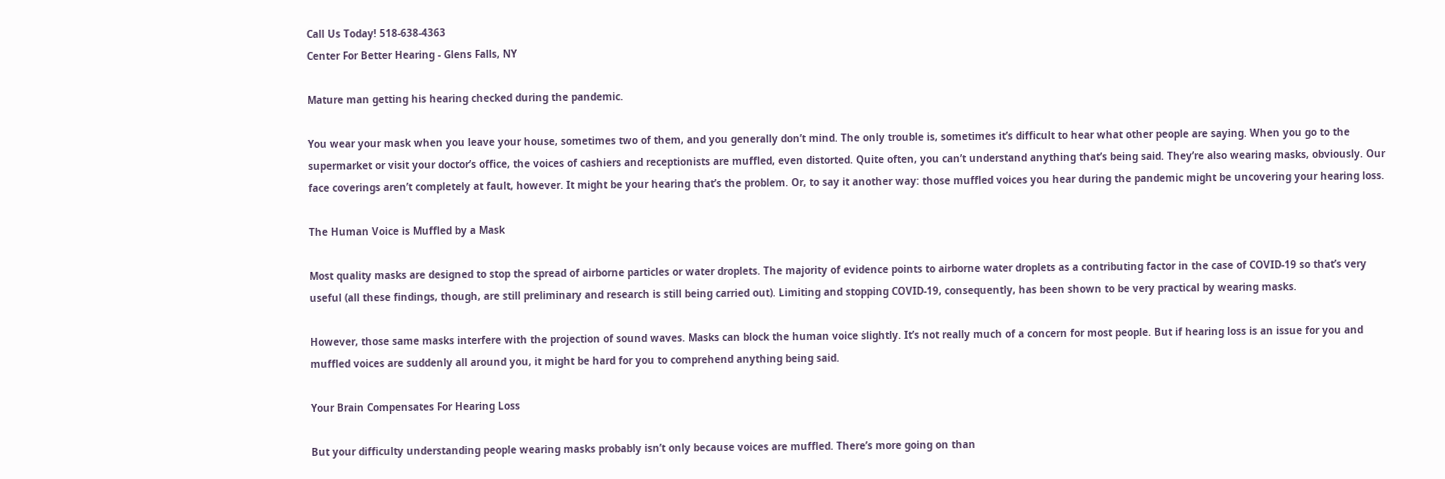Call Us Today! 518-638-4363
Center For Better Hearing - Glens Falls, NY

Mature man getting his hearing checked during the pandemic.

You wear your mask when you leave your house, sometimes two of them, and you generally don’t mind. The only trouble is, sometimes it’s difficult to hear what other people are saying. When you go to the supermarket or visit your doctor’s office, the voices of cashiers and receptionists are muffled, even distorted. Quite often, you can’t understand anything that’s being said. They’re also wearing masks, obviously. Our face coverings aren’t completely at fault, however. It might be your hearing that’s the problem. Or, to say it another way: those muffled voices you hear during the pandemic might be uncovering your hearing loss.

The Human Voice is Muffled by a Mask

Most quality masks are designed to stop the spread of airborne particles or water droplets. The majority of evidence points to airborne water droplets as a contributing factor in the case of COVID-19 so that’s very useful (all these findings, though, are still preliminary and research is still being carried out). Limiting and stopping COVID-19, consequently, has been shown to be very practical by wearing masks.

However, those same masks interfere with the projection of sound waves. Masks can block the human voice slightly. It’s not really much of a concern for most people. But if hearing loss is an issue for you and muffled voices are suddenly all around you, it might be hard for you to comprehend anything being said.

Your Brain Compensates For Hearing Loss

But your difficulty understanding people wearing masks probably isn’t only because voices are muffled. There’s more going on than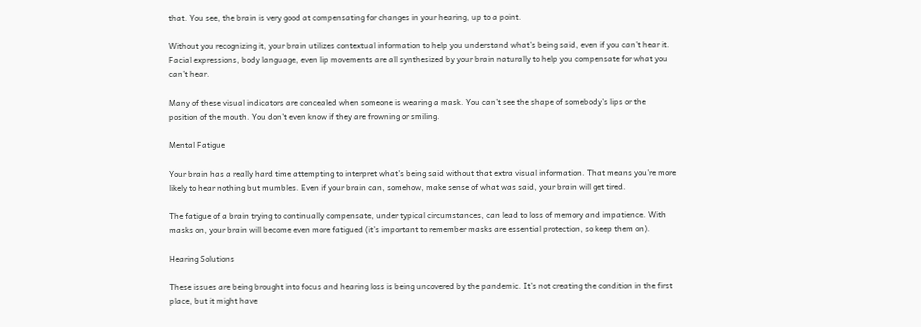that. You see, the brain is very good at compensating for changes in your hearing, up to a point.

Without you recognizing it, your brain utilizes contextual information to help you understand what’s being said, even if you can’t hear it. Facial expressions, body language, even lip movements are all synthesized by your brain naturally to help you compensate for what you can’t hear.

Many of these visual indicators are concealed when someone is wearing a mask. You can’t see the shape of somebody’s lips or the position of the mouth. You don’t even know if they are frowning or smiling.

Mental Fatigue

Your brain has a really hard time attempting to interpret what’s being said without that extra visual information. That means you’re more likely to hear nothing but mumbles. Even if your brain can, somehow, make sense of what was said, your brain will get tired.

The fatigue of a brain trying to continually compensate, under typical circumstances, can lead to loss of memory and impatience. With masks on, your brain will become even more fatigued (it’s important to remember masks are essential protection, so keep them on).

Hearing Solutions

These issues are being brought into focus and hearing loss is being uncovered by the pandemic. It’s not creating the condition in the first place, but it might have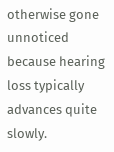otherwise gone unnoticed because hearing loss typically advances quite slowly.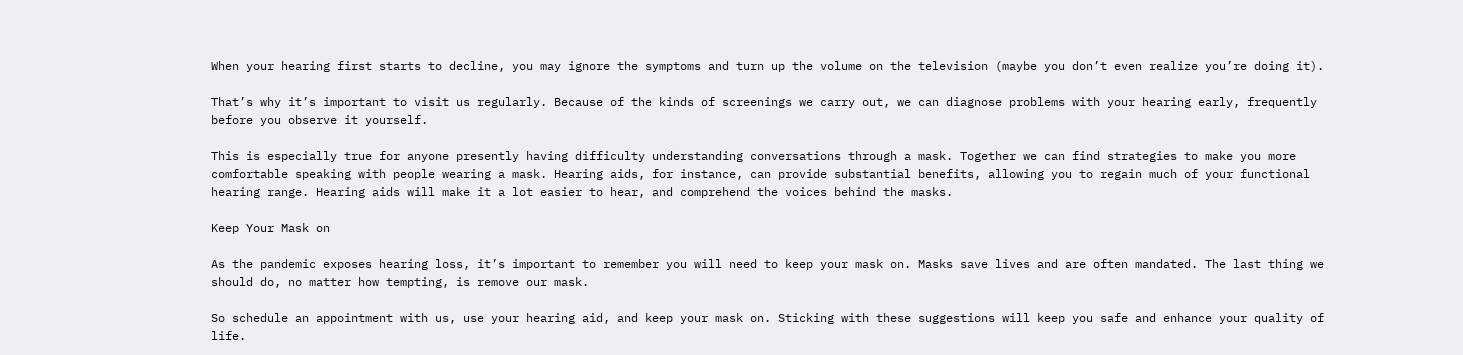When your hearing first starts to decline, you may ignore the symptoms and turn up the volume on the television (maybe you don’t even realize you’re doing it).

That’s why it’s important to visit us regularly. Because of the kinds of screenings we carry out, we can diagnose problems with your hearing early, frequently before you observe it yourself.

This is especially true for anyone presently having difficulty understanding conversations through a mask. Together we can find strategies to make you more comfortable speaking with people wearing a mask. Hearing aids, for instance, can provide substantial benefits, allowing you to regain much of your functional hearing range. Hearing aids will make it a lot easier to hear, and comprehend the voices behind the masks.

Keep Your Mask on

As the pandemic exposes hearing loss, it’s important to remember you will need to keep your mask on. Masks save lives and are often mandated. The last thing we should do, no matter how tempting, is remove our mask.

So schedule an appointment with us, use your hearing aid, and keep your mask on. Sticking with these suggestions will keep you safe and enhance your quality of life.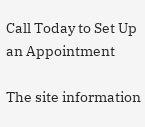Call Today to Set Up an Appointment

The site information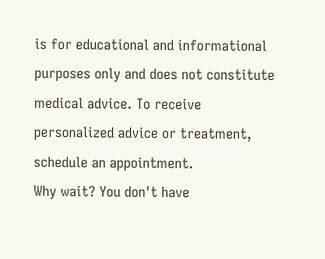is for educational and informational purposes only and does not constitute medical advice. To receive personalized advice or treatment, schedule an appointment.
Why wait? You don't have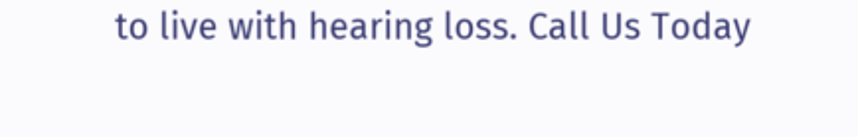to live with hearing loss. Call Us Today